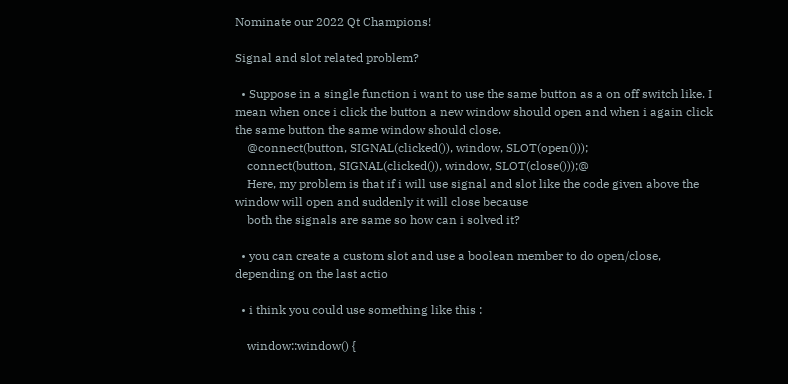Nominate our 2022 Qt Champions!

Signal and slot related problem?

  • Suppose in a single function i want to use the same button as a on off switch like. I mean when once i click the button a new window should open and when i again click the same button the same window should close.
    @connect(button, SIGNAL(clicked()), window, SLOT(open()));
    connect(button, SIGNAL(clicked()), window, SLOT(close()));@
    Here, my problem is that if i will use signal and slot like the code given above the window will open and suddenly it will close because
    both the signals are same so how can i solved it?

  • you can create a custom slot and use a boolean member to do open/close, depending on the last actio

  • i think you could use something like this :

    window::window() {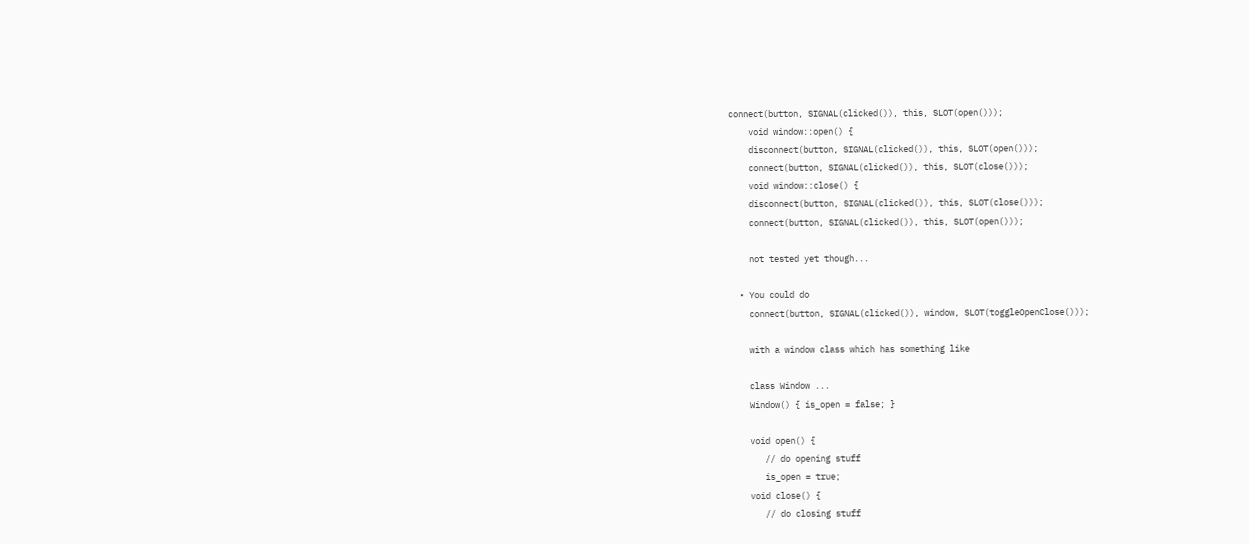connect(button, SIGNAL(clicked()), this, SLOT(open()));
    void window::open() {
    disconnect(button, SIGNAL(clicked()), this, SLOT(open()));
    connect(button, SIGNAL(clicked()), this, SLOT(close()));
    void window::close() {
    disconnect(button, SIGNAL(clicked()), this, SLOT(close()));
    connect(button, SIGNAL(clicked()), this, SLOT(open()));

    not tested yet though...

  • You could do
    connect(button, SIGNAL(clicked()), window, SLOT(toggleOpenClose()));

    with a window class which has something like

    class Window ...
    Window() { is_open = false; }

    void open() {
       // do opening stuff
       is_open = true;
    void close() {
       // do closing stuff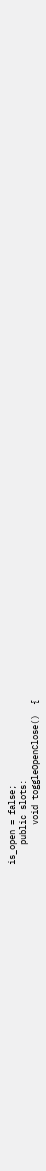is_open = false;
    public slots:
        void toggleOpenClose()  {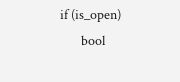if (is_open)
       bool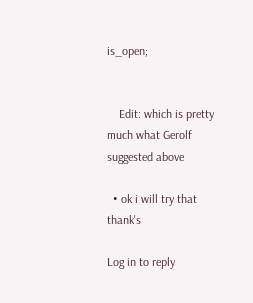is_open;


    Edit: which is pretty much what Gerolf suggested above

  • ok i will try that thank's

Log in to reply